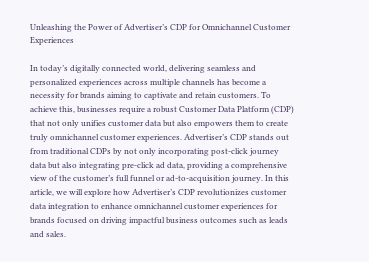Unleashing the Power of Advertiser’s CDP for Omnichannel Customer Experiences

In today’s digitally connected world, delivering seamless and personalized experiences across multiple channels has become a necessity for brands aiming to captivate and retain customers. To achieve this, businesses require a robust Customer Data Platform (CDP) that not only unifies customer data but also empowers them to create truly omnichannel customer experiences. Advertiser’s CDP stands out from traditional CDPs by not only incorporating post-click journey data but also integrating pre-click ad data, providing a comprehensive view of the customer’s full funnel or ad-to-acquisition journey. In this article, we will explore how Advertiser’s CDP revolutionizes customer data integration to enhance omnichannel customer experiences for brands focused on driving impactful business outcomes such as leads and sales.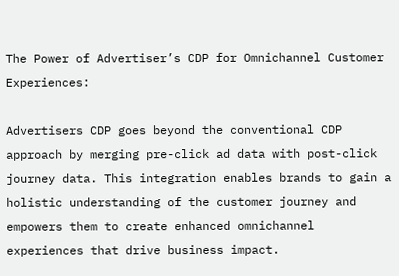The Power of Advertiser’s CDP for Omnichannel Customer Experiences:

Advertisers CDP goes beyond the conventional CDP approach by merging pre-click ad data with post-click journey data. This integration enables brands to gain a holistic understanding of the customer journey and empowers them to create enhanced omnichannel experiences that drive business impact.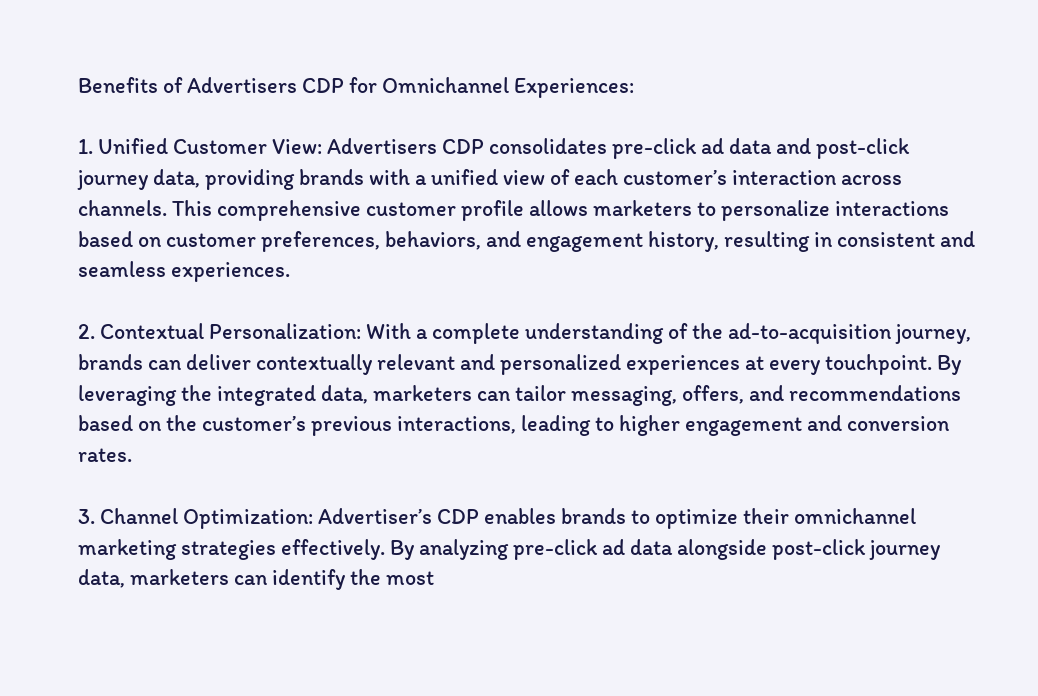Benefits of Advertisers CDP for Omnichannel Experiences:

1. Unified Customer View: Advertisers CDP consolidates pre-click ad data and post-click journey data, providing brands with a unified view of each customer’s interaction across channels. This comprehensive customer profile allows marketers to personalize interactions based on customer preferences, behaviors, and engagement history, resulting in consistent and seamless experiences.

2. Contextual Personalization: With a complete understanding of the ad-to-acquisition journey, brands can deliver contextually relevant and personalized experiences at every touchpoint. By leveraging the integrated data, marketers can tailor messaging, offers, and recommendations based on the customer’s previous interactions, leading to higher engagement and conversion rates.

3. Channel Optimization: Advertiser’s CDP enables brands to optimize their omnichannel marketing strategies effectively. By analyzing pre-click ad data alongside post-click journey data, marketers can identify the most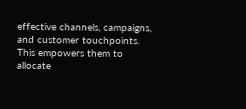effective channels, campaigns, and customer touchpoints. This empowers them to allocate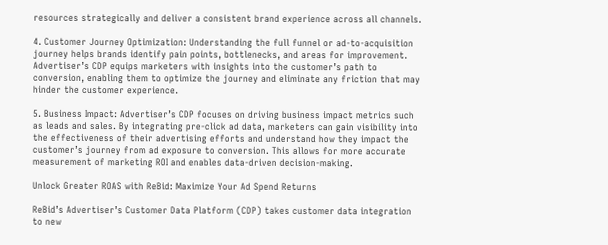resources strategically and deliver a consistent brand experience across all channels.

4. Customer Journey Optimization: Understanding the full funnel or ad-to-acquisition journey helps brands identify pain points, bottlenecks, and areas for improvement. Advertiser’s CDP equips marketers with insights into the customer’s path to conversion, enabling them to optimize the journey and eliminate any friction that may hinder the customer experience.

5. Business Impact: Advertiser’s CDP focuses on driving business impact metrics such as leads and sales. By integrating pre-click ad data, marketers can gain visibility into the effectiveness of their advertising efforts and understand how they impact the customer’s journey from ad exposure to conversion. This allows for more accurate measurement of marketing ROI and enables data-driven decision-making.

Unlock Greater ROAS with ReBid: Maximize Your Ad Spend Returns

ReBid’s Advertiser’s Customer Data Platform (CDP) takes customer data integration to new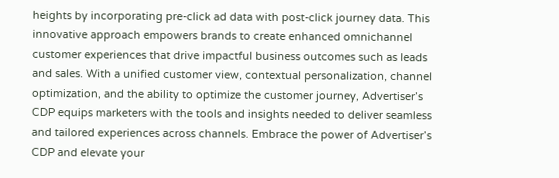heights by incorporating pre-click ad data with post-click journey data. This innovative approach empowers brands to create enhanced omnichannel customer experiences that drive impactful business outcomes such as leads and sales. With a unified customer view, contextual personalization, channel optimization, and the ability to optimize the customer journey, Advertiser’s CDP equips marketers with the tools and insights needed to deliver seamless and tailored experiences across channels. Embrace the power of Advertiser’s CDP and elevate your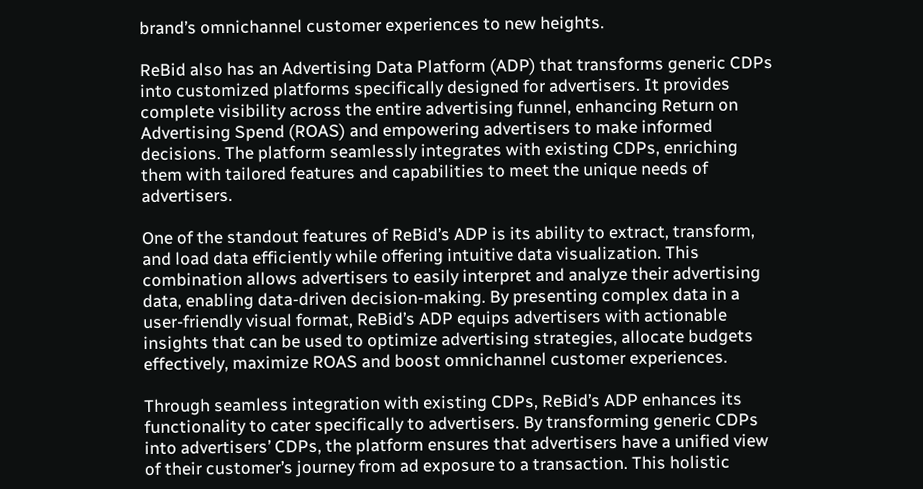brand’s omnichannel customer experiences to new heights.

ReBid also has an Advertising Data Platform (ADP) that transforms generic CDPs into customized platforms specifically designed for advertisers. It provides complete visibility across the entire advertising funnel, enhancing Return on Advertising Spend (ROAS) and empowering advertisers to make informed decisions. The platform seamlessly integrates with existing CDPs, enriching them with tailored features and capabilities to meet the unique needs of advertisers.

One of the standout features of ReBid’s ADP is its ability to extract, transform, and load data efficiently while offering intuitive data visualization. This combination allows advertisers to easily interpret and analyze their advertising data, enabling data-driven decision-making. By presenting complex data in a user-friendly visual format, ReBid’s ADP equips advertisers with actionable insights that can be used to optimize advertising strategies, allocate budgets effectively, maximize ROAS and boost omnichannel customer experiences.

Through seamless integration with existing CDPs, ReBid’s ADP enhances its functionality to cater specifically to advertisers. By transforming generic CDPs into advertisers’ CDPs, the platform ensures that advertisers have a unified view of their customer’s journey from ad exposure to a transaction. This holistic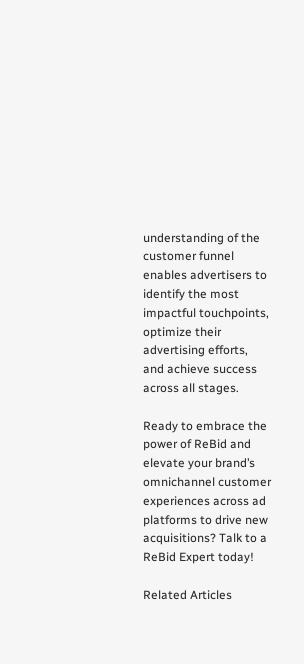understanding of the customer funnel enables advertisers to identify the most impactful touchpoints, optimize their advertising efforts, and achieve success across all stages.

Ready to embrace the power of ReBid and elevate your brand’s omnichannel customer experiences across ad platforms to drive new acquisitions? Talk to a ReBid Expert today!

Related Articles